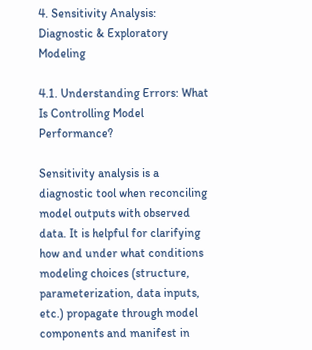4. Sensitivity Analysis: Diagnostic & Exploratory Modeling

4.1. Understanding Errors: What Is Controlling Model Performance?

Sensitivity analysis is a diagnostic tool when reconciling model outputs with observed data. It is helpful for clarifying how and under what conditions modeling choices (structure, parameterization, data inputs, etc.) propagate through model components and manifest in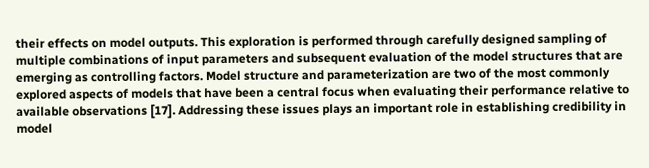their effects on model outputs. This exploration is performed through carefully designed sampling of multiple combinations of input parameters and subsequent evaluation of the model structures that are emerging as controlling factors. Model structure and parameterization are two of the most commonly explored aspects of models that have been a central focus when evaluating their performance relative to available observations [17]. Addressing these issues plays an important role in establishing credibility in model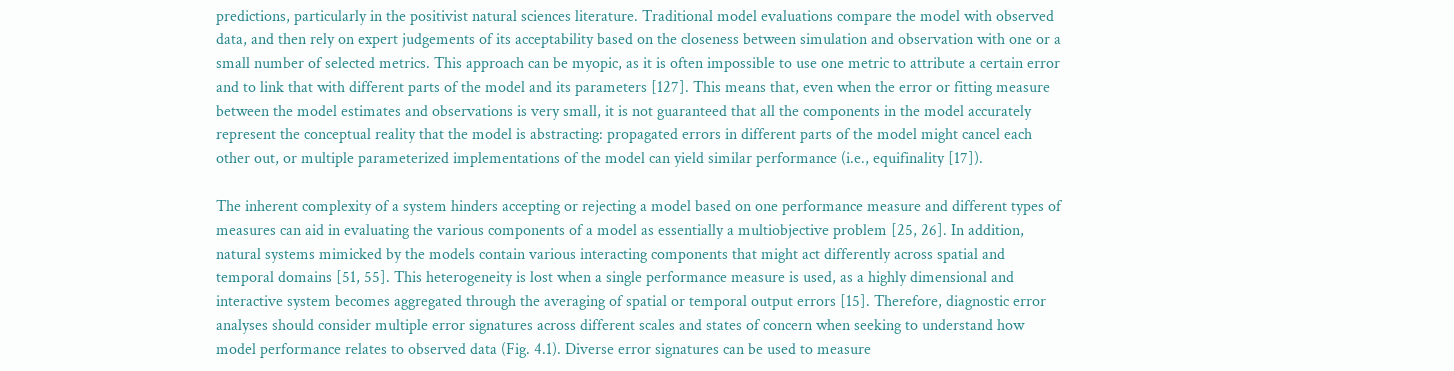predictions, particularly in the positivist natural sciences literature. Traditional model evaluations compare the model with observed data, and then rely on expert judgements of its acceptability based on the closeness between simulation and observation with one or a small number of selected metrics. This approach can be myopic, as it is often impossible to use one metric to attribute a certain error and to link that with different parts of the model and its parameters [127]. This means that, even when the error or fitting measure between the model estimates and observations is very small, it is not guaranteed that all the components in the model accurately represent the conceptual reality that the model is abstracting: propagated errors in different parts of the model might cancel each other out, or multiple parameterized implementations of the model can yield similar performance (i.e., equifinality [17]).

The inherent complexity of a system hinders accepting or rejecting a model based on one performance measure and different types of measures can aid in evaluating the various components of a model as essentially a multiobjective problem [25, 26]. In addition, natural systems mimicked by the models contain various interacting components that might act differently across spatial and temporal domains [51, 55]. This heterogeneity is lost when a single performance measure is used, as a highly dimensional and interactive system becomes aggregated through the averaging of spatial or temporal output errors [15]. Therefore, diagnostic error analyses should consider multiple error signatures across different scales and states of concern when seeking to understand how model performance relates to observed data (Fig. 4.1). Diverse error signatures can be used to measure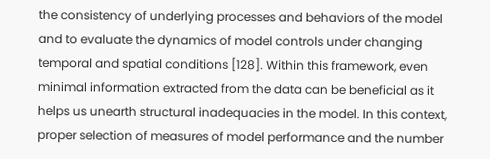the consistency of underlying processes and behaviors of the model and to evaluate the dynamics of model controls under changing temporal and spatial conditions [128]. Within this framework, even minimal information extracted from the data can be beneficial as it helps us unearth structural inadequacies in the model. In this context, proper selection of measures of model performance and the number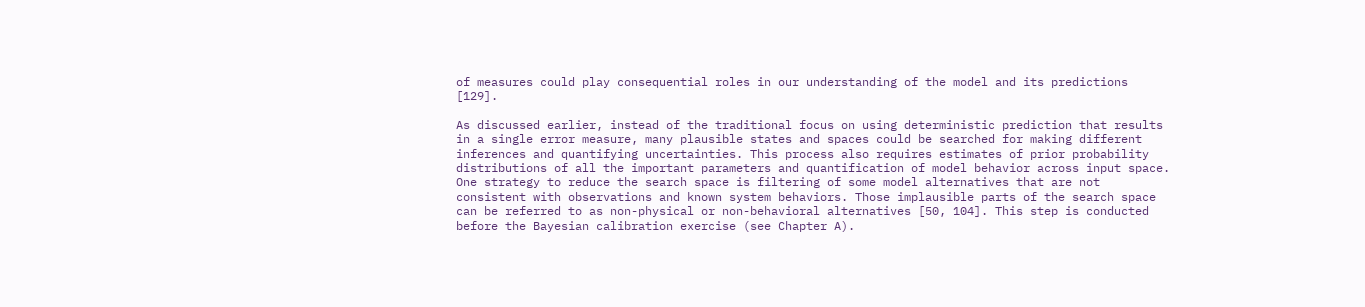of measures could play consequential roles in our understanding of the model and its predictions [129].

As discussed earlier, instead of the traditional focus on using deterministic prediction that results in a single error measure, many plausible states and spaces could be searched for making different inferences and quantifying uncertainties. This process also requires estimates of prior probability distributions of all the important parameters and quantification of model behavior across input space. One strategy to reduce the search space is filtering of some model alternatives that are not consistent with observations and known system behaviors. Those implausible parts of the search space can be referred to as non-physical or non-behavioral alternatives [50, 104]. This step is conducted before the Bayesian calibration exercise (see Chapter A).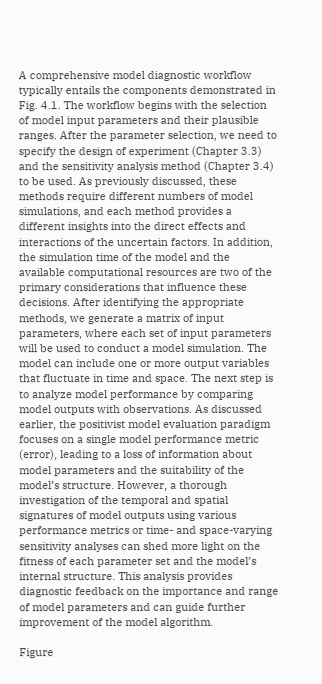A comprehensive model diagnostic workflow typically entails the components demonstrated in Fig. 4.1. The workflow begins with the selection of model input parameters and their plausible ranges. After the parameter selection, we need to specify the design of experiment (Chapter 3.3) and the sensitivity analysis method (Chapter 3.4) to be used. As previously discussed, these methods require different numbers of model simulations, and each method provides a different insights into the direct effects and interactions of the uncertain factors. In addition, the simulation time of the model and the available computational resources are two of the primary considerations that influence these decisions. After identifying the appropriate methods, we generate a matrix of input parameters, where each set of input parameters will be used to conduct a model simulation. The model can include one or more output variables that fluctuate in time and space. The next step is to analyze model performance by comparing model outputs with observations. As discussed earlier, the positivist model evaluation paradigm focuses on a single model performance metric (error), leading to a loss of information about model parameters and the suitability of the model’s structure. However, a thorough investigation of the temporal and spatial signatures of model outputs using various performance metrics or time- and space-varying sensitivity analyses can shed more light on the fitness of each parameter set and the model’s internal structure. This analysis provides diagnostic feedback on the importance and range of model parameters and can guide further improvement of the model algorithm.

Figure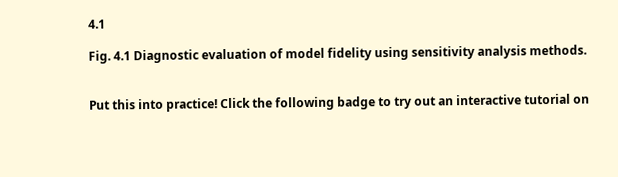4.1

Fig. 4.1 Diagnostic evaluation of model fidelity using sensitivity analysis methods.


Put this into practice! Click the following badge to try out an interactive tutorial on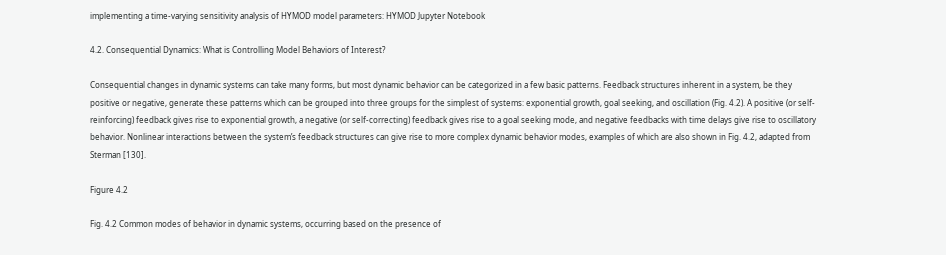implementing a time-varying sensitivity analysis of HYMOD model parameters: HYMOD Jupyter Notebook

4.2. Consequential Dynamics: What is Controlling Model Behaviors of Interest?

Consequential changes in dynamic systems can take many forms, but most dynamic behavior can be categorized in a few basic patterns. Feedback structures inherent in a system, be they positive or negative, generate these patterns which can be grouped into three groups for the simplest of systems: exponential growth, goal seeking, and oscillation (Fig. 4.2). A positive (or self-reinforcing) feedback gives rise to exponential growth, a negative (or self-correcting) feedback gives rise to a goal seeking mode, and negative feedbacks with time delays give rise to oscillatory behavior. Nonlinear interactions between the system’s feedback structures can give rise to more complex dynamic behavior modes, examples of which are also shown in Fig. 4.2, adapted from Sterman [130].

Figure 4.2

Fig. 4.2 Common modes of behavior in dynamic systems, occurring based on the presence of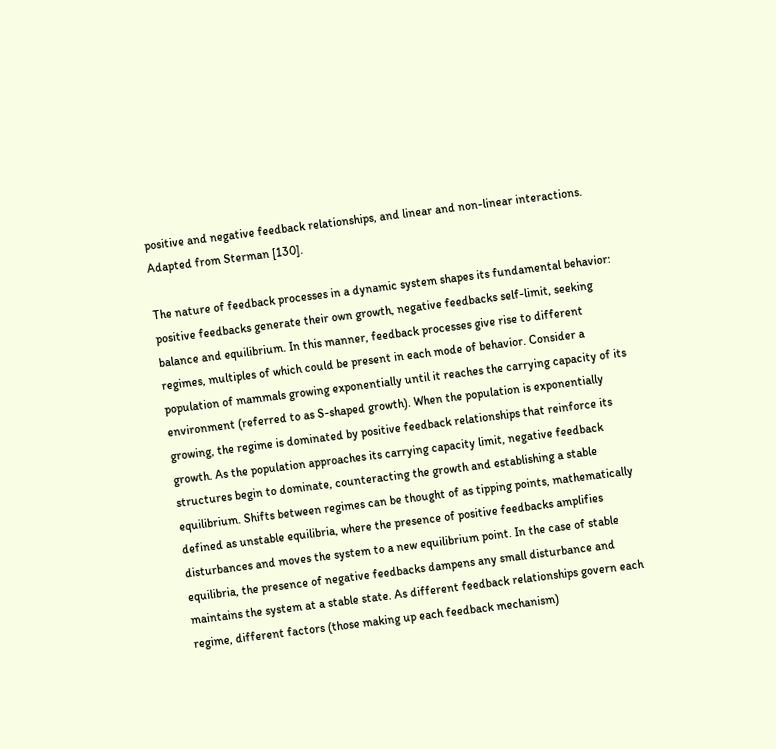positive and negative feedback relationships, and linear and non-linear interactions. Adapted from Sterman [130].

The nature of feedback processes in a dynamic system shapes its fundamental behavior: positive feedbacks generate their own growth, negative feedbacks self-limit, seeking balance and equilibrium. In this manner, feedback processes give rise to different regimes, multiples of which could be present in each mode of behavior. Consider a population of mammals growing exponentially until it reaches the carrying capacity of its environment (referred to as S-shaped growth). When the population is exponentially growing, the regime is dominated by positive feedback relationships that reinforce its growth. As the population approaches its carrying capacity limit, negative feedback structures begin to dominate, counteracting the growth and establishing a stable equilibrium. Shifts between regimes can be thought of as tipping points, mathematically defined as unstable equilibria, where the presence of positive feedbacks amplifies disturbances and moves the system to a new equilibrium point. In the case of stable equilibria, the presence of negative feedbacks dampens any small disturbance and maintains the system at a stable state. As different feedback relationships govern each regime, different factors (those making up each feedback mechanism)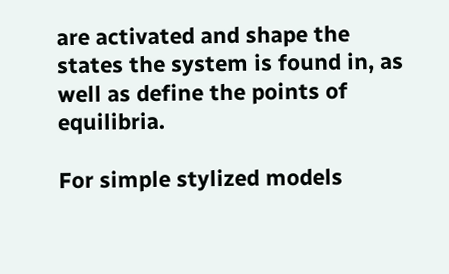are activated and shape the states the system is found in, as well as define the points of equilibria.

For simple stylized models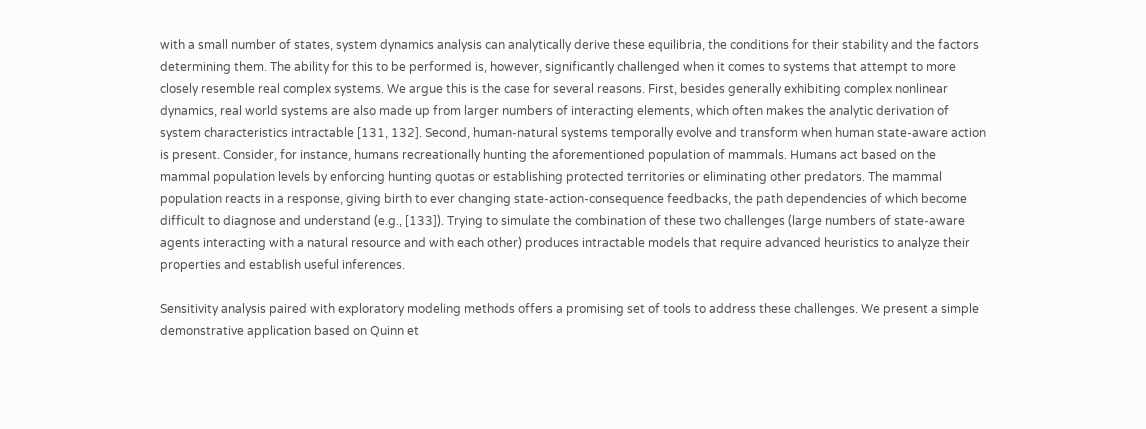with a small number of states, system dynamics analysis can analytically derive these equilibria, the conditions for their stability and the factors determining them. The ability for this to be performed is, however, significantly challenged when it comes to systems that attempt to more closely resemble real complex systems. We argue this is the case for several reasons. First, besides generally exhibiting complex nonlinear dynamics, real world systems are also made up from larger numbers of interacting elements, which often makes the analytic derivation of system characteristics intractable [131, 132]. Second, human-natural systems temporally evolve and transform when human state-aware action is present. Consider, for instance, humans recreationally hunting the aforementioned population of mammals. Humans act based on the mammal population levels by enforcing hunting quotas or establishing protected territories or eliminating other predators. The mammal population reacts in a response, giving birth to ever changing state-action-consequence feedbacks, the path dependencies of which become difficult to diagnose and understand (e.g., [133]). Trying to simulate the combination of these two challenges (large numbers of state-aware agents interacting with a natural resource and with each other) produces intractable models that require advanced heuristics to analyze their properties and establish useful inferences.

Sensitivity analysis paired with exploratory modeling methods offers a promising set of tools to address these challenges. We present a simple demonstrative application based on Quinn et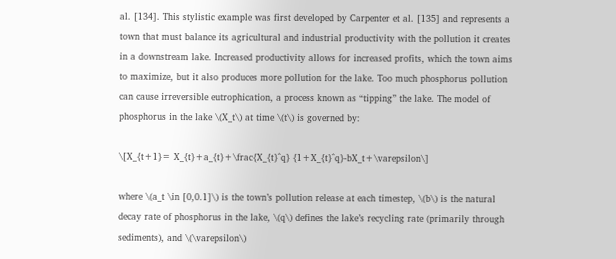al. [134]. This stylistic example was first developed by Carpenter et al. [135] and represents a town that must balance its agricultural and industrial productivity with the pollution it creates in a downstream lake. Increased productivity allows for increased profits, which the town aims to maximize, but it also produces more pollution for the lake. Too much phosphorus pollution can cause irreversible eutrophication, a process known as “tipping” the lake. The model of phosphorus in the lake \(X_t\) at time \(t\) is governed by:

\[X_{t+1}= X_{t}+a_{t}+\frac{X_{t}^q} {1+X_{t}^q}-bX_t+\varepsilon\]

where \(a_t \in [0,0.1]\) is the town’s pollution release at each timestep, \(b\) is the natural decay rate of phosphorus in the lake, \(q\) defines the lake’s recycling rate (primarily through sediments), and \(\varepsilon\)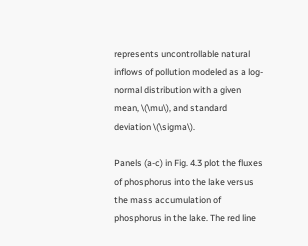represents uncontrollable natural inflows of pollution modeled as a log-normal distribution with a given mean, \(\mu\), and standard deviation \(\sigma\).

Panels (a-c) in Fig. 4.3 plot the fluxes of phosphorus into the lake versus the mass accumulation of phosphorus in the lake. The red line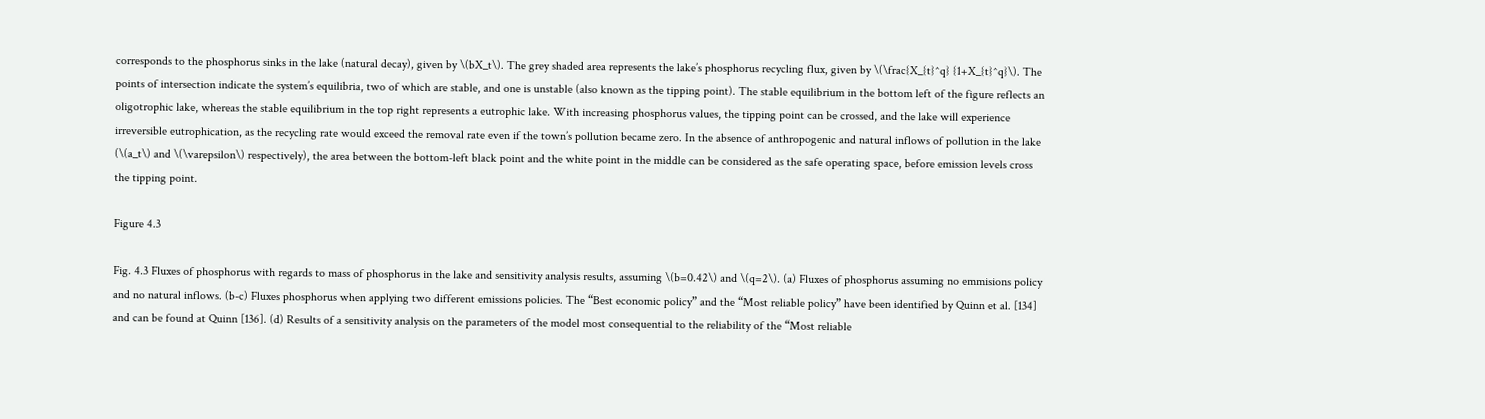corresponds to the phosphorus sinks in the lake (natural decay), given by \(bX_t\). The grey shaded area represents the lake’s phosphorus recycling flux, given by \(\frac{X_{t}^q} {1+X_{t}^q}\). The points of intersection indicate the system’s equilibria, two of which are stable, and one is unstable (also known as the tipping point). The stable equilibrium in the bottom left of the figure reflects an oligotrophic lake, whereas the stable equilibrium in the top right represents a eutrophic lake. With increasing phosphorus values, the tipping point can be crossed, and the lake will experience irreversible eutrophication, as the recycling rate would exceed the removal rate even if the town’s pollution became zero. In the absence of anthropogenic and natural inflows of pollution in the lake (\(a_t\) and \(\varepsilon\) respectively), the area between the bottom-left black point and the white point in the middle can be considered as the safe operating space, before emission levels cross the tipping point.

Figure 4.3

Fig. 4.3 Fluxes of phosphorus with regards to mass of phosphorus in the lake and sensitivity analysis results, assuming \(b=0.42\) and \(q=2\). (a) Fluxes of phosphorus assuming no emmisions policy and no natural inflows. (b-c) Fluxes phosphorus when applying two different emissions policies. The “Best economic policy” and the “Most reliable policy” have been identified by Quinn et al. [134] and can be found at Quinn [136]. (d) Results of a sensitivity analysis on the parameters of the model most consequential to the reliability of the “Most reliable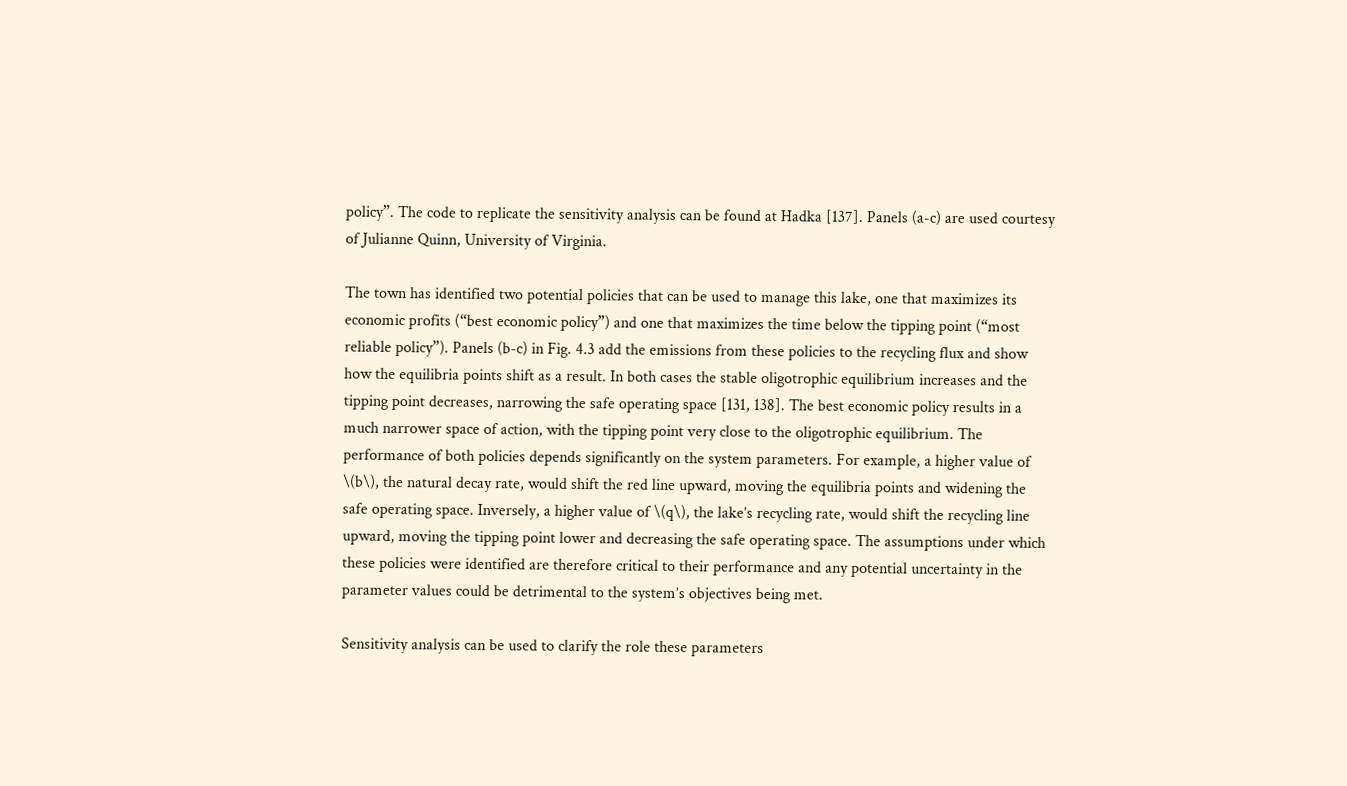policy”. The code to replicate the sensitivity analysis can be found at Hadka [137]. Panels (a-c) are used courtesy of Julianne Quinn, University of Virginia.

The town has identified two potential policies that can be used to manage this lake, one that maximizes its economic profits (“best economic policy”) and one that maximizes the time below the tipping point (“most reliable policy”). Panels (b-c) in Fig. 4.3 add the emissions from these policies to the recycling flux and show how the equilibria points shift as a result. In both cases the stable oligotrophic equilibrium increases and the tipping point decreases, narrowing the safe operating space [131, 138]. The best economic policy results in a much narrower space of action, with the tipping point very close to the oligotrophic equilibrium. The performance of both policies depends significantly on the system parameters. For example, a higher value of \(b\), the natural decay rate, would shift the red line upward, moving the equilibria points and widening the safe operating space. Inversely, a higher value of \(q\), the lake’s recycling rate, would shift the recycling line upward, moving the tipping point lower and decreasing the safe operating space. The assumptions under which these policies were identified are therefore critical to their performance and any potential uncertainty in the parameter values could be detrimental to the system’s objectives being met.

Sensitivity analysis can be used to clarify the role these parameters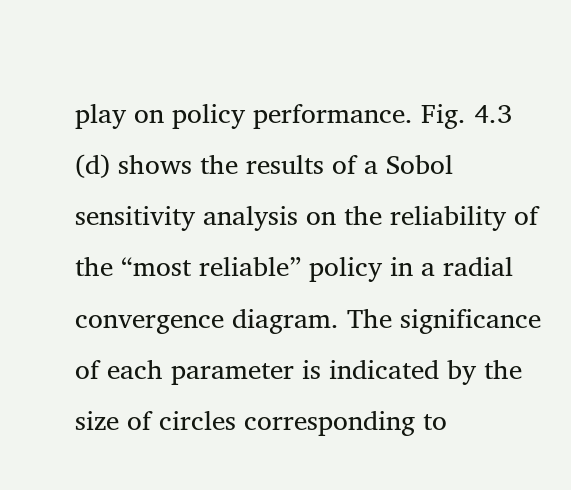play on policy performance. Fig. 4.3 (d) shows the results of a Sobol sensitivity analysis on the reliability of the “most reliable” policy in a radial convergence diagram. The significance of each parameter is indicated by the size of circles corresponding to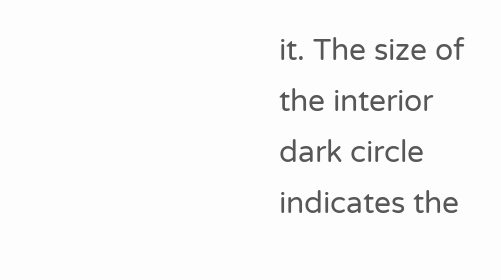it. The size of the interior dark circle indicates the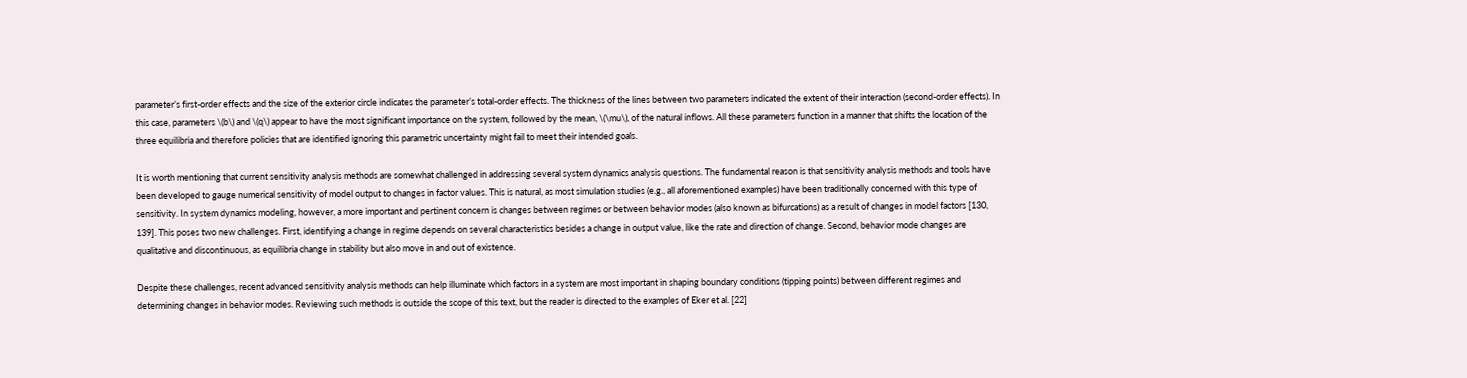parameter’s first-order effects and the size of the exterior circle indicates the parameter’s total-order effects. The thickness of the lines between two parameters indicated the extent of their interaction (second-order effects). In this case, parameters \(b\) and \(q\) appear to have the most significant importance on the system, followed by the mean, \(\mu\), of the natural inflows. All these parameters function in a manner that shifts the location of the three equilibria and therefore policies that are identified ignoring this parametric uncertainty might fail to meet their intended goals.

It is worth mentioning that current sensitivity analysis methods are somewhat challenged in addressing several system dynamics analysis questions. The fundamental reason is that sensitivity analysis methods and tools have been developed to gauge numerical sensitivity of model output to changes in factor values. This is natural, as most simulation studies (e.g., all aforementioned examples) have been traditionally concerned with this type of sensitivity. In system dynamics modeling, however, a more important and pertinent concern is changes between regimes or between behavior modes (also known as bifurcations) as a result of changes in model factors [130, 139]. This poses two new challenges. First, identifying a change in regime depends on several characteristics besides a change in output value, like the rate and direction of change. Second, behavior mode changes are qualitative and discontinuous, as equilibria change in stability but also move in and out of existence.

Despite these challenges, recent advanced sensitivity analysis methods can help illuminate which factors in a system are most important in shaping boundary conditions (tipping points) between different regimes and determining changes in behavior modes. Reviewing such methods is outside the scope of this text, but the reader is directed to the examples of Eker et al. [22]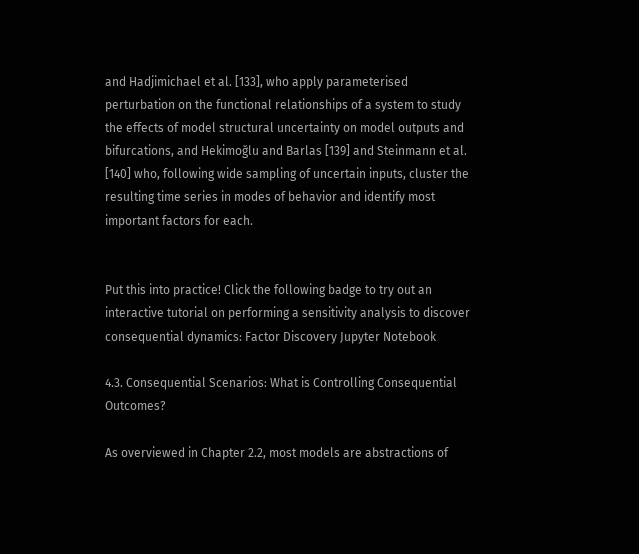and Hadjimichael et al. [133], who apply parameterised perturbation on the functional relationships of a system to study the effects of model structural uncertainty on model outputs and bifurcations, and Hekimoğlu and Barlas [139] and Steinmann et al. [140] who, following wide sampling of uncertain inputs, cluster the resulting time series in modes of behavior and identify most important factors for each.


Put this into practice! Click the following badge to try out an interactive tutorial on performing a sensitivity analysis to discover consequential dynamics: Factor Discovery Jupyter Notebook

4.3. Consequential Scenarios: What is Controlling Consequential Outcomes?

As overviewed in Chapter 2.2, most models are abstractions of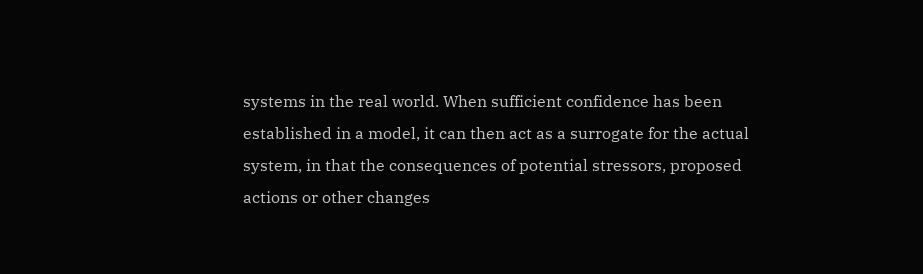systems in the real world. When sufficient confidence has been established in a model, it can then act as a surrogate for the actual system, in that the consequences of potential stressors, proposed actions or other changes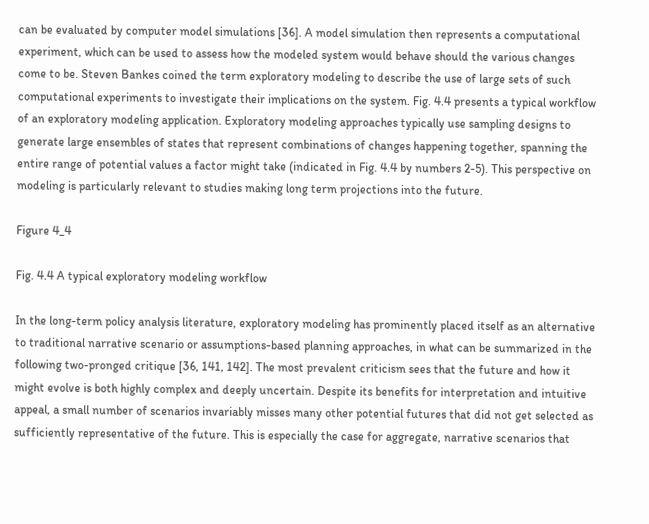can be evaluated by computer model simulations [36]. A model simulation then represents a computational experiment, which can be used to assess how the modeled system would behave should the various changes come to be. Steven Bankes coined the term exploratory modeling to describe the use of large sets of such computational experiments to investigate their implications on the system. Fig. 4.4 presents a typical workflow of an exploratory modeling application. Exploratory modeling approaches typically use sampling designs to generate large ensembles of states that represent combinations of changes happening together, spanning the entire range of potential values a factor might take (indicated in Fig. 4.4 by numbers 2-5). This perspective on modeling is particularly relevant to studies making long term projections into the future.

Figure 4_4

Fig. 4.4 A typical exploratory modeling workflow

In the long-term policy analysis literature, exploratory modeling has prominently placed itself as an alternative to traditional narrative scenario or assumptions-based planning approaches, in what can be summarized in the following two-pronged critique [36, 141, 142]. The most prevalent criticism sees that the future and how it might evolve is both highly complex and deeply uncertain. Despite its benefits for interpretation and intuitive appeal, a small number of scenarios invariably misses many other potential futures that did not get selected as sufficiently representative of the future. This is especially the case for aggregate, narrative scenarios that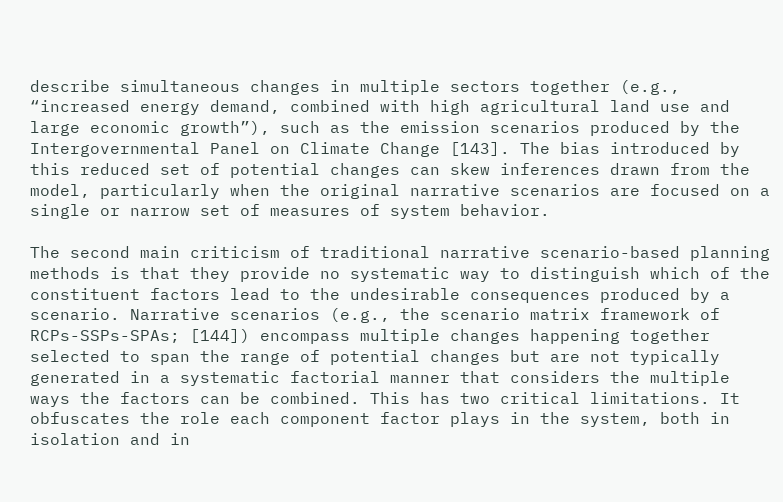describe simultaneous changes in multiple sectors together (e.g., “increased energy demand, combined with high agricultural land use and large economic growth”), such as the emission scenarios produced by the Intergovernmental Panel on Climate Change [143]. The bias introduced by this reduced set of potential changes can skew inferences drawn from the model, particularly when the original narrative scenarios are focused on a single or narrow set of measures of system behavior.

The second main criticism of traditional narrative scenario-based planning methods is that they provide no systematic way to distinguish which of the constituent factors lead to the undesirable consequences produced by a scenario. Narrative scenarios (e.g., the scenario matrix framework of RCPs-SSPs-SPAs; [144]) encompass multiple changes happening together selected to span the range of potential changes but are not typically generated in a systematic factorial manner that considers the multiple ways the factors can be combined. This has two critical limitations. It obfuscates the role each component factor plays in the system, both in isolation and in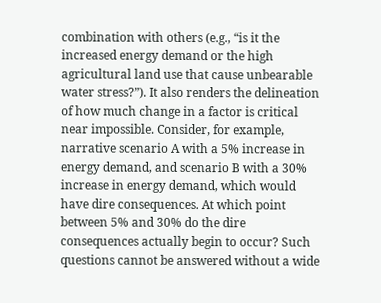combination with others (e.g., “is it the increased energy demand or the high agricultural land use that cause unbearable water stress?”). It also renders the delineation of how much change in a factor is critical near impossible. Consider, for example, narrative scenario A with a 5% increase in energy demand, and scenario B with a 30% increase in energy demand, which would have dire consequences. At which point between 5% and 30% do the dire consequences actually begin to occur? Such questions cannot be answered without a wide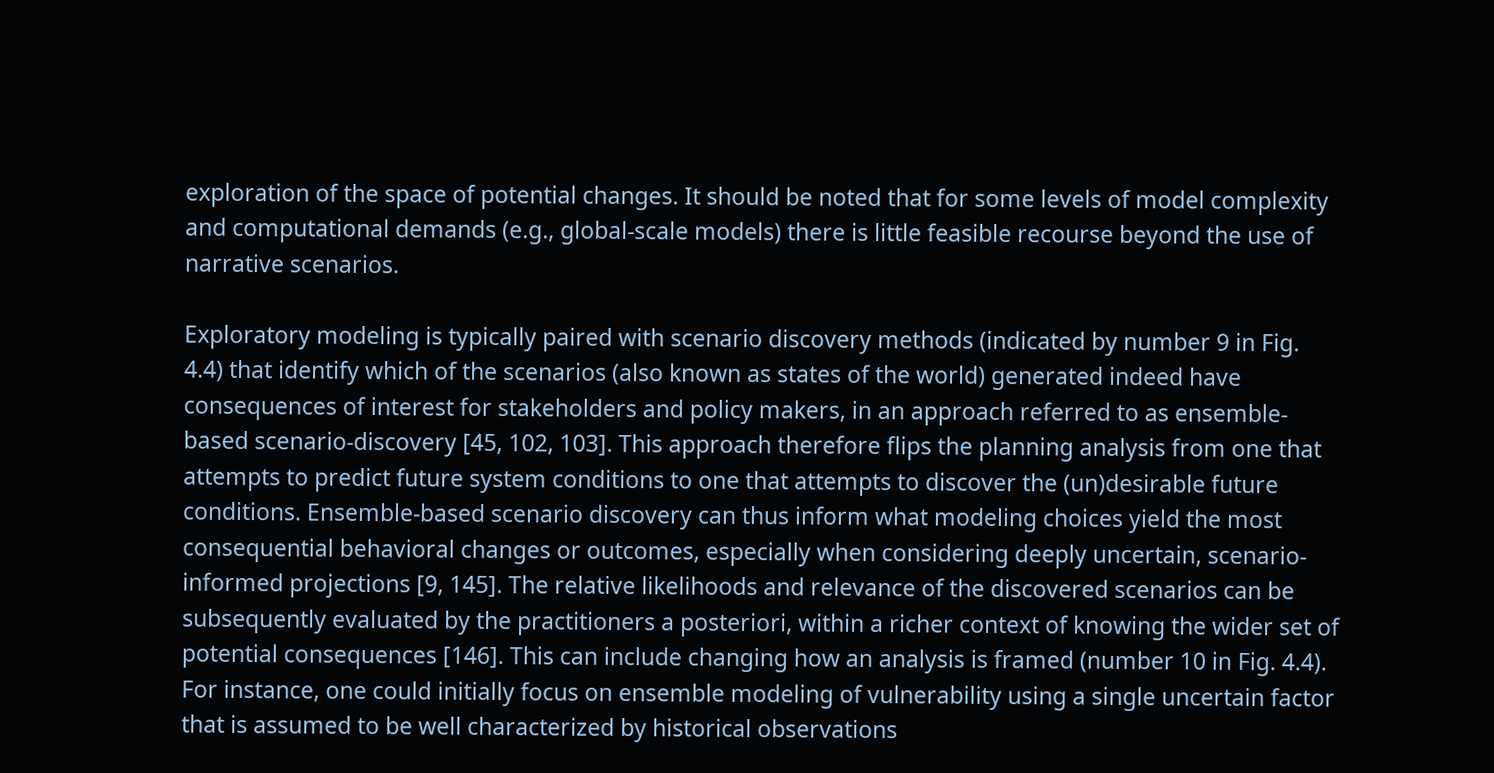exploration of the space of potential changes. It should be noted that for some levels of model complexity and computational demands (e.g., global-scale models) there is little feasible recourse beyond the use of narrative scenarios.

Exploratory modeling is typically paired with scenario discovery methods (indicated by number 9 in Fig. 4.4) that identify which of the scenarios (also known as states of the world) generated indeed have consequences of interest for stakeholders and policy makers, in an approach referred to as ensemble-based scenario-discovery [45, 102, 103]. This approach therefore flips the planning analysis from one that attempts to predict future system conditions to one that attempts to discover the (un)desirable future conditions. Ensemble-based scenario discovery can thus inform what modeling choices yield the most consequential behavioral changes or outcomes, especially when considering deeply uncertain, scenario-informed projections [9, 145]. The relative likelihoods and relevance of the discovered scenarios can be subsequently evaluated by the practitioners a posteriori, within a richer context of knowing the wider set of potential consequences [146]. This can include changing how an analysis is framed (number 10 in Fig. 4.4). For instance, one could initially focus on ensemble modeling of vulnerability using a single uncertain factor that is assumed to be well characterized by historical observations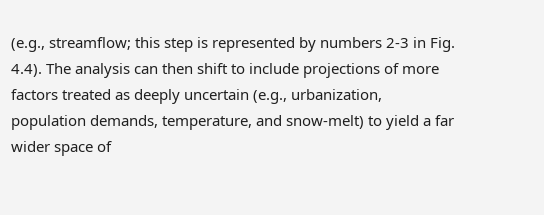(e.g., streamflow; this step is represented by numbers 2-3 in Fig. 4.4). The analysis can then shift to include projections of more factors treated as deeply uncertain (e.g., urbanization, population demands, temperature, and snow-melt) to yield a far wider space of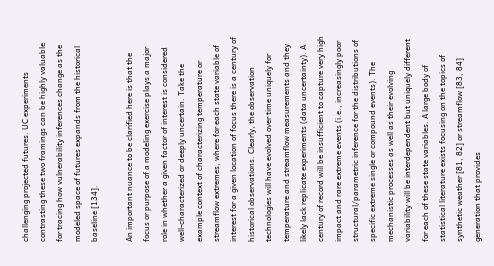challenging projected futures. UC experiments contrasting these two framings can be highly valuable for tracing how vulnerability inferences change as the modeled space of futures expands from the historical baseline [134].

An important nuance to be clarified here is that the focus or purpose of a modeling exercise plays a major role in whether a given factor of interest is considered well-characterized or deeply uncertain. Take the example context of characterizing temperature or streamflow extremes, where for each state variable of interest for a given location of focus there is a century of historical observations. Clearly, the observation technologies will have evolved over time uniquely for temperature and streamflow measurements and they likely lack replicate experiments (data uncertainty). A century of record will be insufficient to capture very high impact and rare extreme events (i.e., increasingly poor structural/parametric inference for the distributions of specific extreme single or compound events). The mechanistic processes as well as their evolving variability will be interdependent but uniquely different for each of these state variables. A large body of statistical literature exists focusing on the topics of synthetic weather [81, 82] or streamflow [83, 84] generation that provides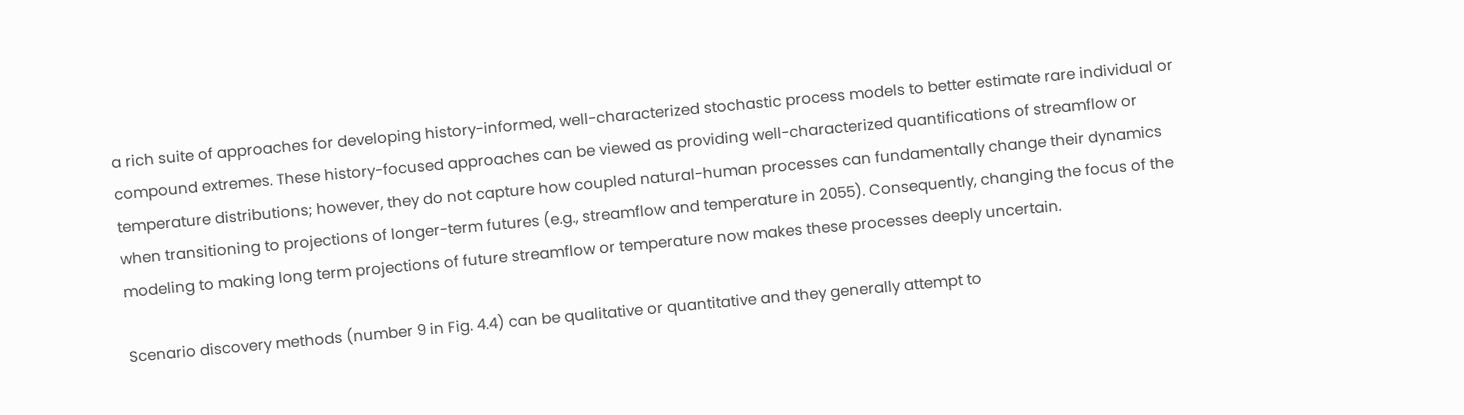a rich suite of approaches for developing history-informed, well-characterized stochastic process models to better estimate rare individual or compound extremes. These history-focused approaches can be viewed as providing well-characterized quantifications of streamflow or temperature distributions; however, they do not capture how coupled natural-human processes can fundamentally change their dynamics when transitioning to projections of longer-term futures (e.g., streamflow and temperature in 2055). Consequently, changing the focus of the modeling to making long term projections of future streamflow or temperature now makes these processes deeply uncertain.

Scenario discovery methods (number 9 in Fig. 4.4) can be qualitative or quantitative and they generally attempt to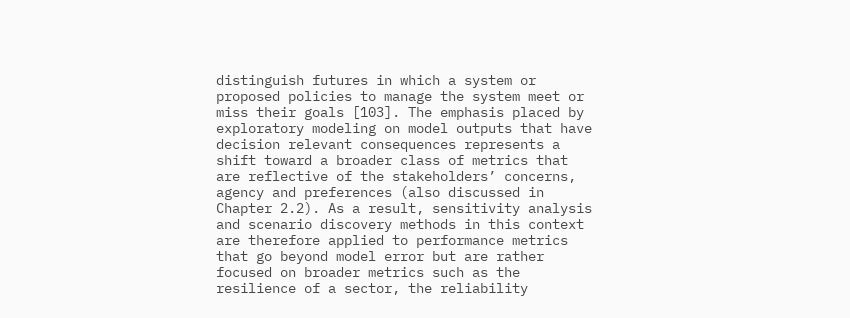distinguish futures in which a system or proposed policies to manage the system meet or miss their goals [103]. The emphasis placed by exploratory modeling on model outputs that have decision relevant consequences represents a shift toward a broader class of metrics that are reflective of the stakeholders’ concerns, agency and preferences (also discussed in Chapter 2.2). As a result, sensitivity analysis and scenario discovery methods in this context are therefore applied to performance metrics that go beyond model error but are rather focused on broader metrics such as the resilience of a sector, the reliability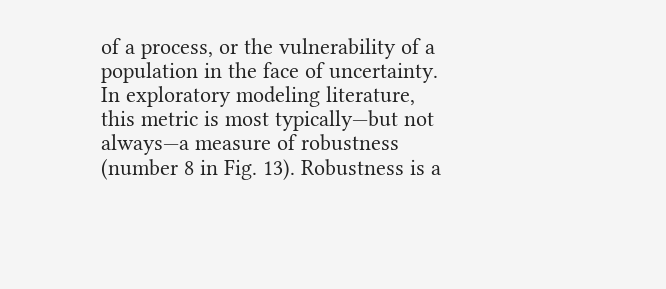of a process, or the vulnerability of a population in the face of uncertainty. In exploratory modeling literature, this metric is most typically—but not always—a measure of robustness (number 8 in Fig. 13). Robustness is a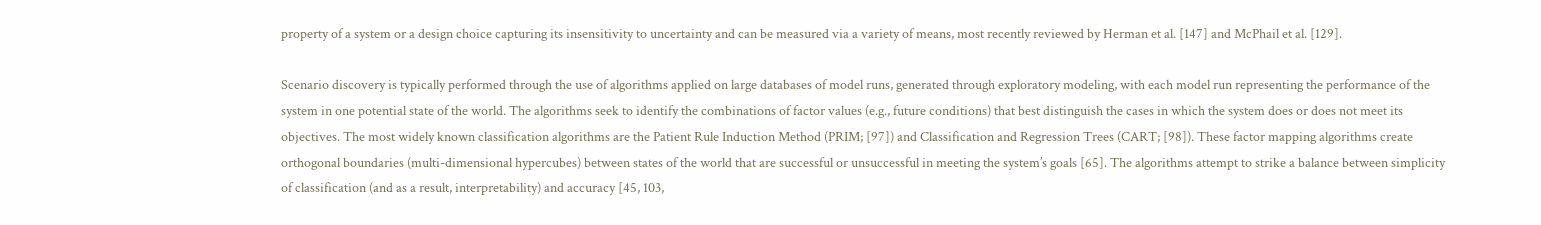property of a system or a design choice capturing its insensitivity to uncertainty and can be measured via a variety of means, most recently reviewed by Herman et al. [147] and McPhail et al. [129].

Scenario discovery is typically performed through the use of algorithms applied on large databases of model runs, generated through exploratory modeling, with each model run representing the performance of the system in one potential state of the world. The algorithms seek to identify the combinations of factor values (e.g., future conditions) that best distinguish the cases in which the system does or does not meet its objectives. The most widely known classification algorithms are the Patient Rule Induction Method (PRIM; [97]) and Classification and Regression Trees (CART; [98]). These factor mapping algorithms create orthogonal boundaries (multi-dimensional hypercubes) between states of the world that are successful or unsuccessful in meeting the system’s goals [65]. The algorithms attempt to strike a balance between simplicity of classification (and as a result, interpretability) and accuracy [45, 103,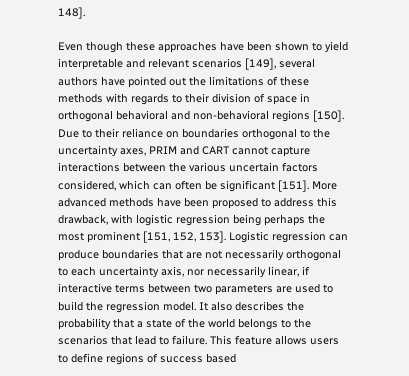148].

Even though these approaches have been shown to yield interpretable and relevant scenarios [149], several authors have pointed out the limitations of these methods with regards to their division of space in orthogonal behavioral and non-behavioral regions [150]. Due to their reliance on boundaries orthogonal to the uncertainty axes, PRIM and CART cannot capture interactions between the various uncertain factors considered, which can often be significant [151]. More advanced methods have been proposed to address this drawback, with logistic regression being perhaps the most prominent [151, 152, 153]. Logistic regression can produce boundaries that are not necessarily orthogonal to each uncertainty axis, nor necessarily linear, if interactive terms between two parameters are used to build the regression model. It also describes the probability that a state of the world belongs to the scenarios that lead to failure. This feature allows users to define regions of success based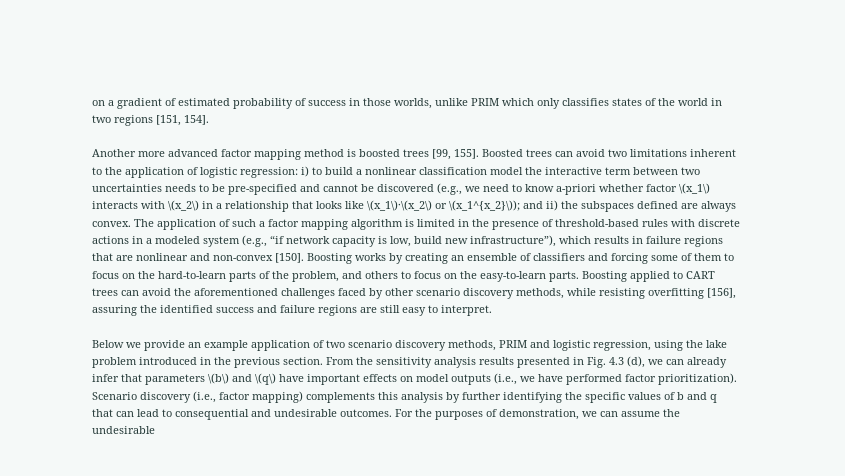on a gradient of estimated probability of success in those worlds, unlike PRIM which only classifies states of the world in two regions [151, 154].

Another more advanced factor mapping method is boosted trees [99, 155]. Boosted trees can avoid two limitations inherent to the application of logistic regression: i) to build a nonlinear classification model the interactive term between two uncertainties needs to be pre-specified and cannot be discovered (e.g., we need to know a-priori whether factor \(x_1\) interacts with \(x_2\) in a relationship that looks like \(x_1\)·\(x_2\) or \(x_1^{x_2}\)); and ii) the subspaces defined are always convex. The application of such a factor mapping algorithm is limited in the presence of threshold-based rules with discrete actions in a modeled system (e.g., “if network capacity is low, build new infrastructure”), which results in failure regions that are nonlinear and non-convex [150]. Boosting works by creating an ensemble of classifiers and forcing some of them to focus on the hard-to-learn parts of the problem, and others to focus on the easy-to-learn parts. Boosting applied to CART trees can avoid the aforementioned challenges faced by other scenario discovery methods, while resisting overfitting [156], assuring the identified success and failure regions are still easy to interpret.

Below we provide an example application of two scenario discovery methods, PRIM and logistic regression, using the lake problem introduced in the previous section. From the sensitivity analysis results presented in Fig. 4.3 (d), we can already infer that parameters \(b\) and \(q\) have important effects on model outputs (i.e., we have performed factor prioritization). Scenario discovery (i.e., factor mapping) complements this analysis by further identifying the specific values of b and q that can lead to consequential and undesirable outcomes. For the purposes of demonstration, we can assume the undesirable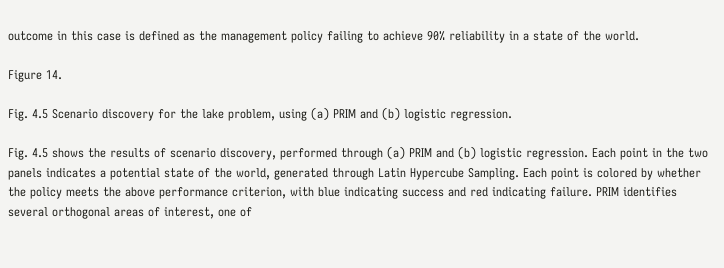outcome in this case is defined as the management policy failing to achieve 90% reliability in a state of the world.

Figure 14.

Fig. 4.5 Scenario discovery for the lake problem, using (a) PRIM and (b) logistic regression.

Fig. 4.5 shows the results of scenario discovery, performed through (a) PRIM and (b) logistic regression. Each point in the two panels indicates a potential state of the world, generated through Latin Hypercube Sampling. Each point is colored by whether the policy meets the above performance criterion, with blue indicating success and red indicating failure. PRIM identifies several orthogonal areas of interest, one of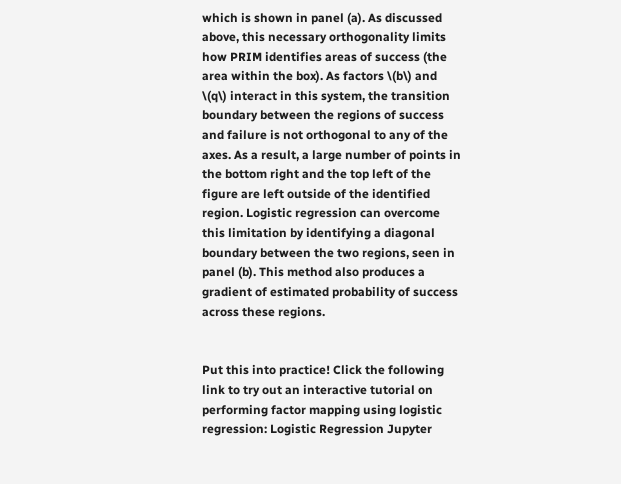which is shown in panel (a). As discussed above, this necessary orthogonality limits how PRIM identifies areas of success (the area within the box). As factors \(b\) and \(q\) interact in this system, the transition boundary between the regions of success and failure is not orthogonal to any of the axes. As a result, a large number of points in the bottom right and the top left of the figure are left outside of the identified region. Logistic regression can overcome this limitation by identifying a diagonal boundary between the two regions, seen in panel (b). This method also produces a gradient of estimated probability of success across these regions.


Put this into practice! Click the following link to try out an interactive tutorial on performing factor mapping using logistic regression: Logistic Regression Jupyter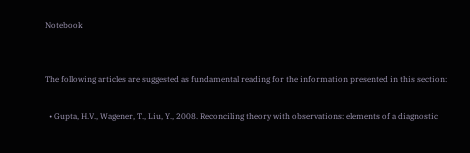Notebook


The following articles are suggested as fundamental reading for the information presented in this section:

  • Gupta, H.V., Wagener, T., Liu, Y., 2008. Reconciling theory with observations: elements of a diagnostic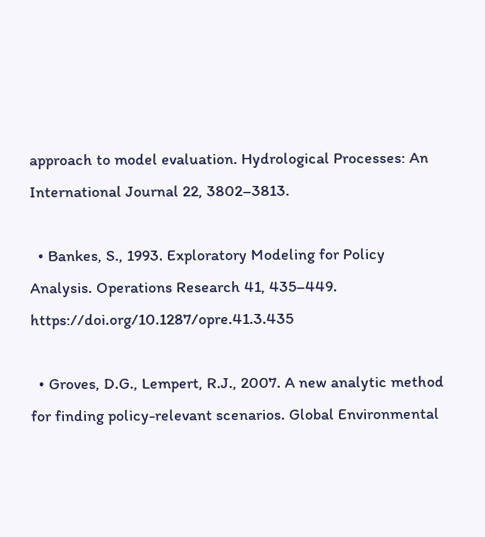approach to model evaluation. Hydrological Processes: An International Journal 22, 3802–3813.

  • Bankes, S., 1993. Exploratory Modeling for Policy Analysis. Operations Research 41, 435–449. https://doi.org/10.1287/opre.41.3.435

  • Groves, D.G., Lempert, R.J., 2007. A new analytic method for finding policy-relevant scenarios. Global Environmental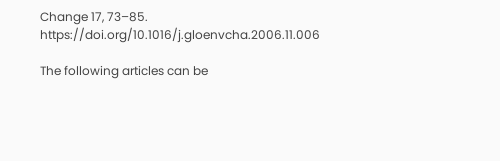Change 17, 73–85. https://doi.org/10.1016/j.gloenvcha.2006.11.006

The following articles can be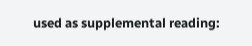used as supplemental reading: